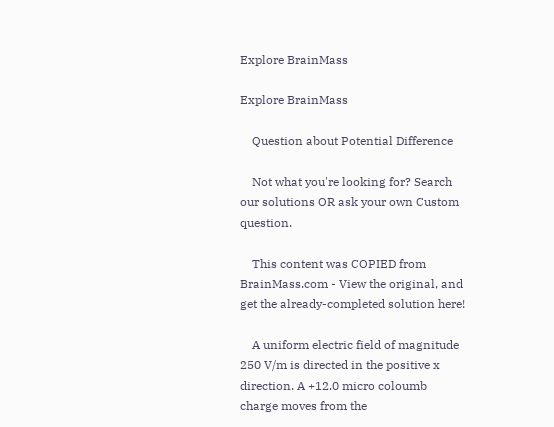Explore BrainMass

Explore BrainMass

    Question about Potential Difference

    Not what you're looking for? Search our solutions OR ask your own Custom question.

    This content was COPIED from BrainMass.com - View the original, and get the already-completed solution here!

    A uniform electric field of magnitude 250 V/m is directed in the positive x direction. A +12.0 micro coloumb charge moves from the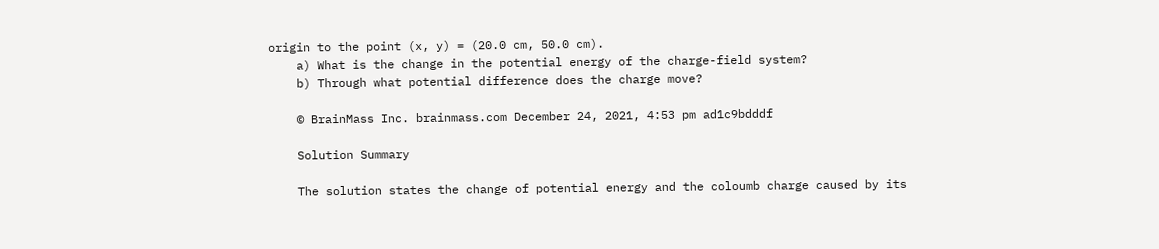origin to the point (x, y) = (20.0 cm, 50.0 cm).
    a) What is the change in the potential energy of the charge-field system?
    b) Through what potential difference does the charge move?

    © BrainMass Inc. brainmass.com December 24, 2021, 4:53 pm ad1c9bdddf

    Solution Summary

    The solution states the change of potential energy and the coloumb charge caused by its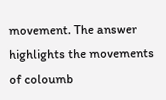movement. The answer highlights the movements of coloumb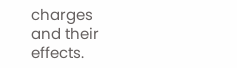charges and their effects.